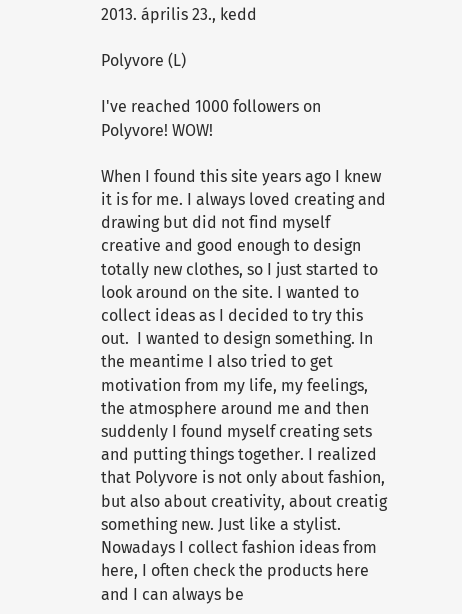2013. április 23., kedd

Polyvore (L)

I've reached 1000 followers on Polyvore! WOW!

When I found this site years ago I knew it is for me. I always loved creating and drawing but did not find myself creative and good enough to design totally new clothes, so I just started to look around on the site. I wanted to collect ideas as I decided to try this out.  I wanted to design something. In the meantime I also tried to get motivation from my life, my feelings, the atmosphere around me and then suddenly I found myself creating sets and putting things together. I realized that Polyvore is not only about fashion, but also about creativity, about creatig something new. Just like a stylist. Nowadays I collect fashion ideas from here, I often check the products here and I can always be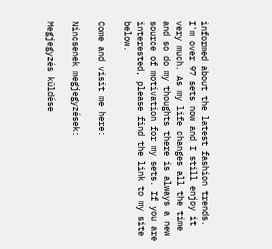informed about the latest fashion trends. I'm over 97 sets now and I still enjoy it very much. As my life changes all the time and so do my thoughts there is always a new source of motivation for my sets. If you are interested, please find the link to my site below.

Come and visit me here:

Nincsenek megjegyzések:

Megjegyzés küldése